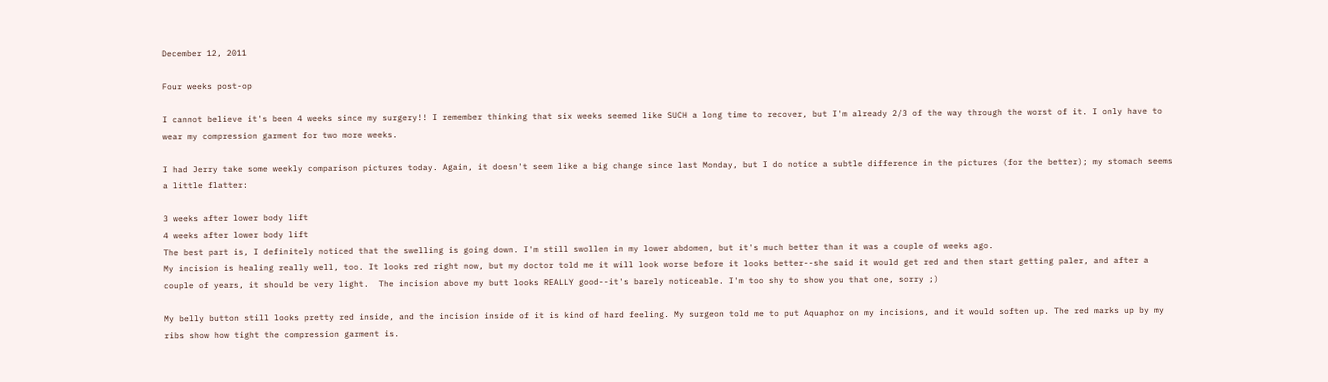December 12, 2011

Four weeks post-op

I cannot believe it's been 4 weeks since my surgery!! I remember thinking that six weeks seemed like SUCH a long time to recover, but I'm already 2/3 of the way through the worst of it. I only have to wear my compression garment for two more weeks.

I had Jerry take some weekly comparison pictures today. Again, it doesn't seem like a big change since last Monday, but I do notice a subtle difference in the pictures (for the better); my stomach seems a little flatter:

3 weeks after lower body lift
4 weeks after lower body lift
The best part is, I definitely noticed that the swelling is going down. I'm still swollen in my lower abdomen, but it's much better than it was a couple of weeks ago.
My incision is healing really well, too. It looks red right now, but my doctor told me it will look worse before it looks better--she said it would get red and then start getting paler, and after a couple of years, it should be very light.  The incision above my butt looks REALLY good--it's barely noticeable. I'm too shy to show you that one, sorry ;)

My belly button still looks pretty red inside, and the incision inside of it is kind of hard feeling. My surgeon told me to put Aquaphor on my incisions, and it would soften up. The red marks up by my ribs show how tight the compression garment is.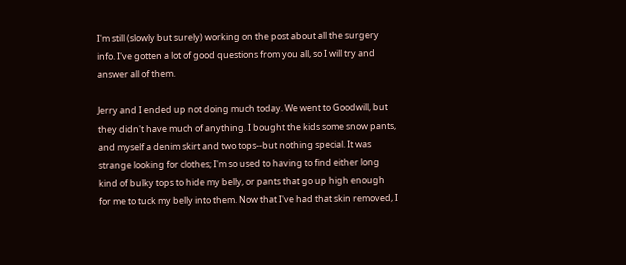I'm still (slowly but surely) working on the post about all the surgery info. I've gotten a lot of good questions from you all, so I will try and answer all of them.

Jerry and I ended up not doing much today. We went to Goodwill, but they didn't have much of anything. I bought the kids some snow pants, and myself a denim skirt and two tops--but nothing special. It was strange looking for clothes; I'm so used to having to find either long kind of bulky tops to hide my belly, or pants that go up high enough for me to tuck my belly into them. Now that I've had that skin removed, I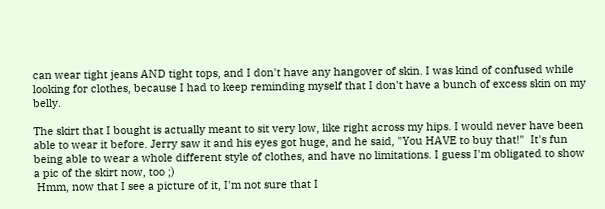can wear tight jeans AND tight tops, and I don't have any hangover of skin. I was kind of confused while looking for clothes, because I had to keep reminding myself that I don't have a bunch of excess skin on my belly.

The skirt that I bought is actually meant to sit very low, like right across my hips. I would never have been able to wear it before. Jerry saw it and his eyes got huge, and he said, "You HAVE to buy that!"  It's fun being able to wear a whole different style of clothes, and have no limitations. I guess I'm obligated to show a pic of the skirt now, too ;)
 Hmm, now that I see a picture of it, I'm not sure that I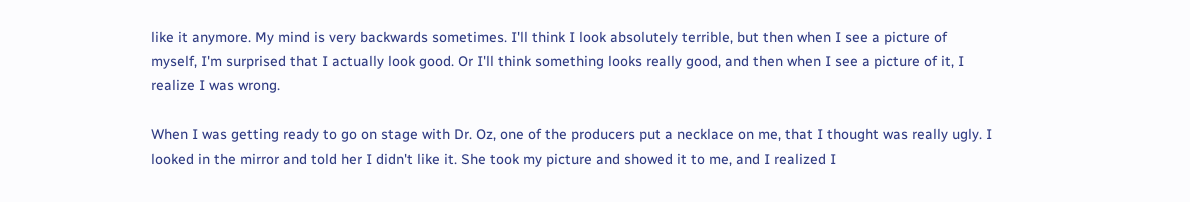like it anymore. My mind is very backwards sometimes. I'll think I look absolutely terrible, but then when I see a picture of myself, I'm surprised that I actually look good. Or I'll think something looks really good, and then when I see a picture of it, I realize I was wrong.

When I was getting ready to go on stage with Dr. Oz, one of the producers put a necklace on me, that I thought was really ugly. I looked in the mirror and told her I didn't like it. She took my picture and showed it to me, and I realized I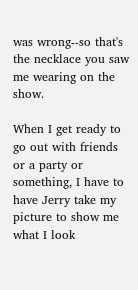was wrong--so that's the necklace you saw me wearing on the show.

When I get ready to go out with friends or a party or something, I have to have Jerry take my picture to show me what I look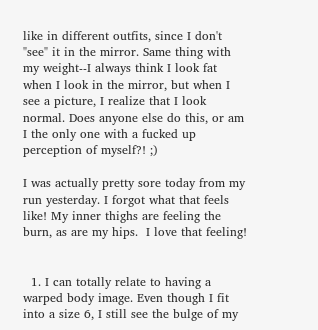like in different outfits, since I don't "see" it in the mirror. Same thing with my weight--I always think I look fat when I look in the mirror, but when I see a picture, I realize that I look normal. Does anyone else do this, or am I the only one with a fucked up perception of myself?! ;)

I was actually pretty sore today from my run yesterday. I forgot what that feels like! My inner thighs are feeling the burn, as are my hips.  I love that feeling!


  1. I can totally relate to having a warped body image. Even though I fit into a size 6, I still see the bulge of my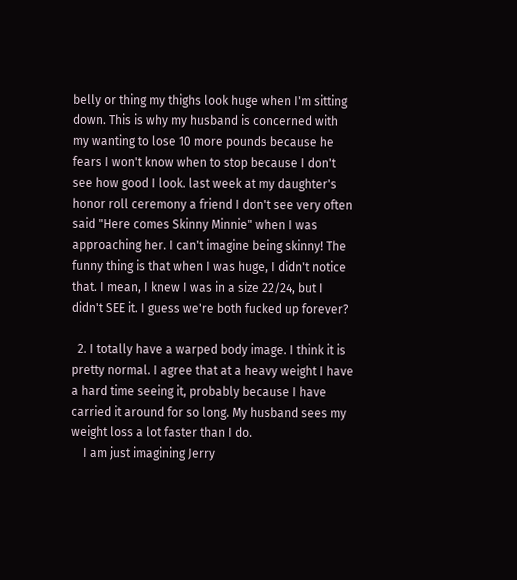belly or thing my thighs look huge when I'm sitting down. This is why my husband is concerned with my wanting to lose 10 more pounds because he fears I won't know when to stop because I don't see how good I look. last week at my daughter's honor roll ceremony a friend I don't see very often said "Here comes Skinny Minnie" when I was approaching her. I can't imagine being skinny! The funny thing is that when I was huge, I didn't notice that. I mean, I knew I was in a size 22/24, but I didn't SEE it. I guess we're both fucked up forever?

  2. I totally have a warped body image. I think it is pretty normal. I agree that at a heavy weight I have a hard time seeing it, probably because I have carried it around for so long. My husband sees my weight loss a lot faster than I do.
    I am just imagining Jerry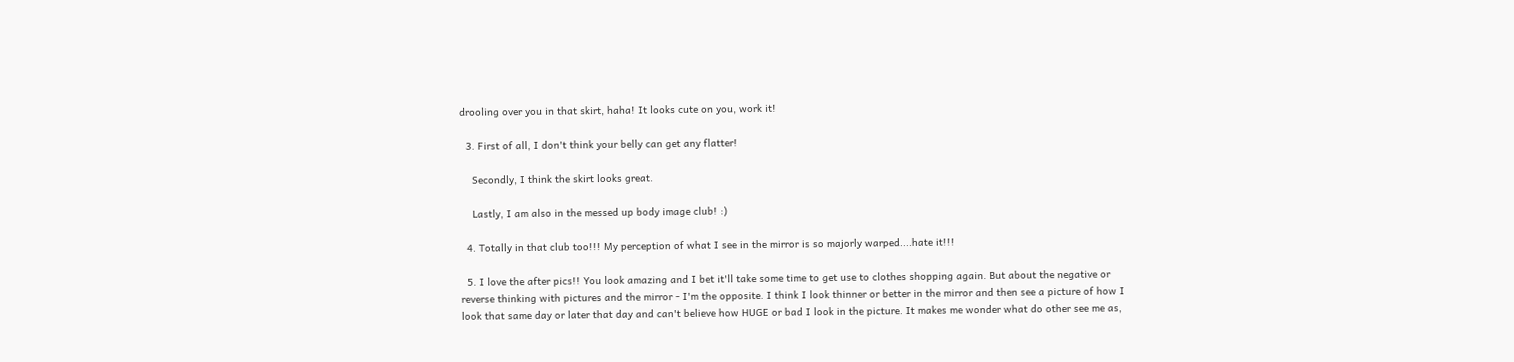drooling over you in that skirt, haha! It looks cute on you, work it!

  3. First of all, I don't think your belly can get any flatter!

    Secondly, I think the skirt looks great.

    Lastly, I am also in the messed up body image club! :)

  4. Totally in that club too!!! My perception of what I see in the mirror is so majorly warped....hate it!!!

  5. I love the after pics!! You look amazing and I bet it'll take some time to get use to clothes shopping again. But about the negative or reverse thinking with pictures and the mirror - I'm the opposite. I think I look thinner or better in the mirror and then see a picture of how I look that same day or later that day and can't believe how HUGE or bad I look in the picture. It makes me wonder what do other see me as,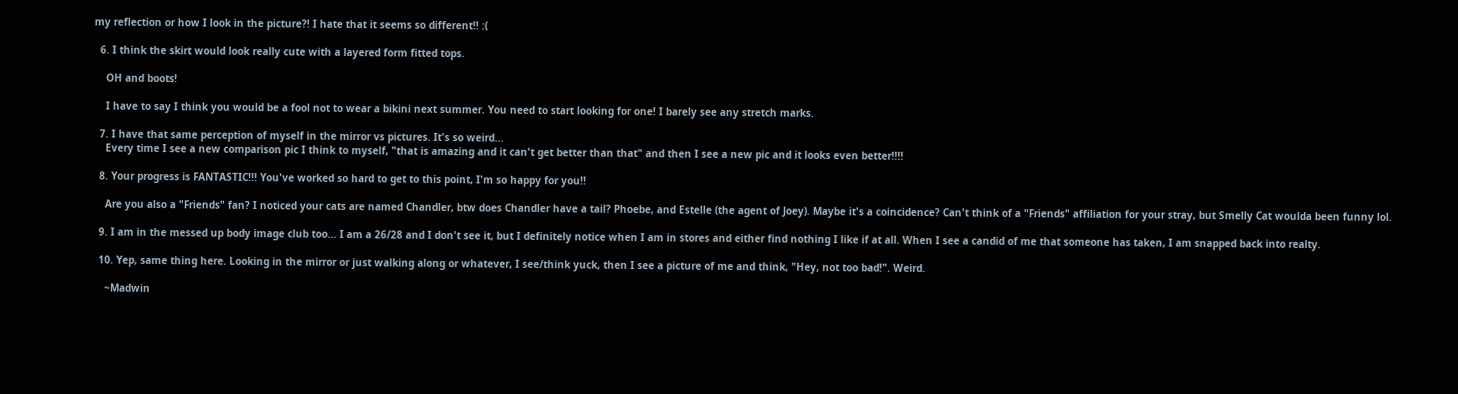my reflection or how I look in the picture?! I hate that it seems so different!! :(

  6. I think the skirt would look really cute with a layered form fitted tops.

    OH and boots!

    I have to say I think you would be a fool not to wear a bikini next summer. You need to start looking for one! I barely see any stretch marks.

  7. I have that same perception of myself in the mirror vs pictures. It's so weird...
    Every time I see a new comparison pic I think to myself, "that is amazing and it can't get better than that" and then I see a new pic and it looks even better!!!!

  8. Your progress is FANTASTIC!!! You've worked so hard to get to this point, I'm so happy for you!!

    Are you also a "Friends" fan? I noticed your cats are named Chandler, btw does Chandler have a tail? Phoebe, and Estelle (the agent of Joey). Maybe it's a coincidence? Can't think of a "Friends" affiliation for your stray, but Smelly Cat woulda been funny lol.

  9. I am in the messed up body image club too... I am a 26/28 and I don't see it, but I definitely notice when I am in stores and either find nothing I like if at all. When I see a candid of me that someone has taken, I am snapped back into realty.

  10. Yep, same thing here. Looking in the mirror or just walking along or whatever, I see/think yuck, then I see a picture of me and think, "Hey, not too bad!". Weird.

    ~Madwin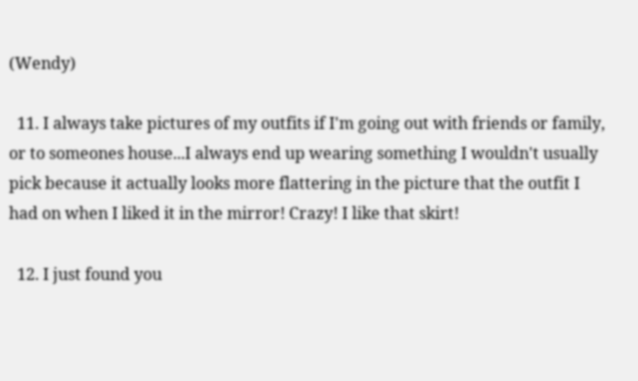(Wendy)

  11. I always take pictures of my outfits if I'm going out with friends or family, or to someones house...I always end up wearing something I wouldn't usually pick because it actually looks more flattering in the picture that the outfit I had on when I liked it in the mirror! Crazy! I like that skirt!

  12. I just found you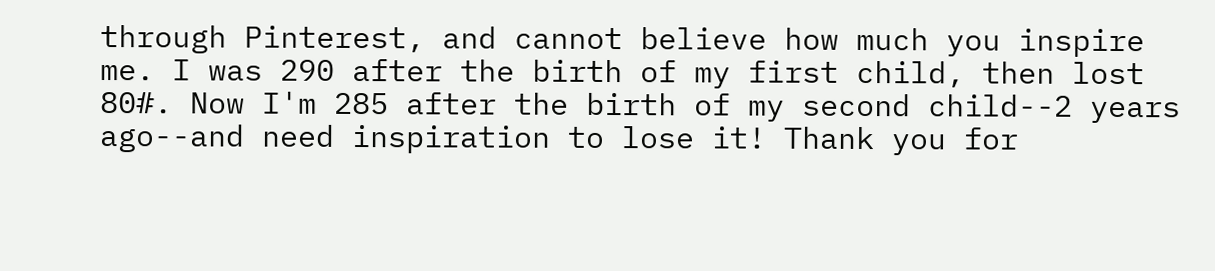through Pinterest, and cannot believe how much you inspire me. I was 290 after the birth of my first child, then lost 80#. Now I'm 285 after the birth of my second child--2 years ago--and need inspiration to lose it! Thank you for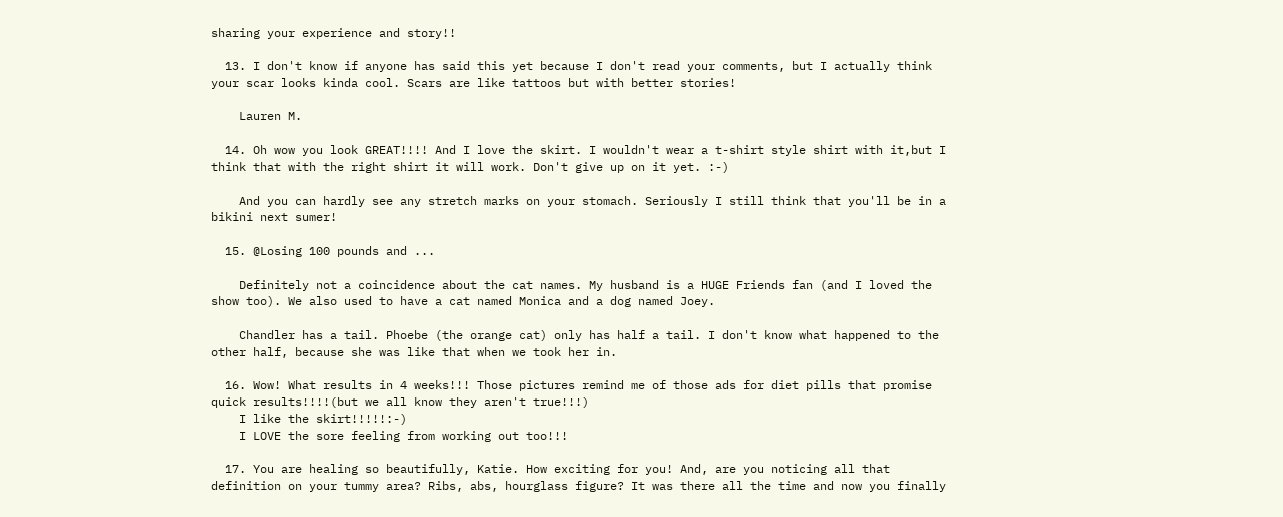sharing your experience and story!!

  13. I don't know if anyone has said this yet because I don't read your comments, but I actually think your scar looks kinda cool. Scars are like tattoos but with better stories!

    Lauren M.

  14. Oh wow you look GREAT!!!! And I love the skirt. I wouldn't wear a t-shirt style shirt with it,but I think that with the right shirt it will work. Don't give up on it yet. :-)

    And you can hardly see any stretch marks on your stomach. Seriously I still think that you'll be in a bikini next sumer!

  15. @Losing 100 pounds and ...

    Definitely not a coincidence about the cat names. My husband is a HUGE Friends fan (and I loved the show too). We also used to have a cat named Monica and a dog named Joey.

    Chandler has a tail. Phoebe (the orange cat) only has half a tail. I don't know what happened to the other half, because she was like that when we took her in.

  16. Wow! What results in 4 weeks!!! Those pictures remind me of those ads for diet pills that promise quick results!!!!(but we all know they aren't true!!!)
    I like the skirt!!!!!:-)
    I LOVE the sore feeling from working out too!!!

  17. You are healing so beautifully, Katie. How exciting for you! And, are you noticing all that definition on your tummy area? Ribs, abs, hourglass figure? It was there all the time and now you finally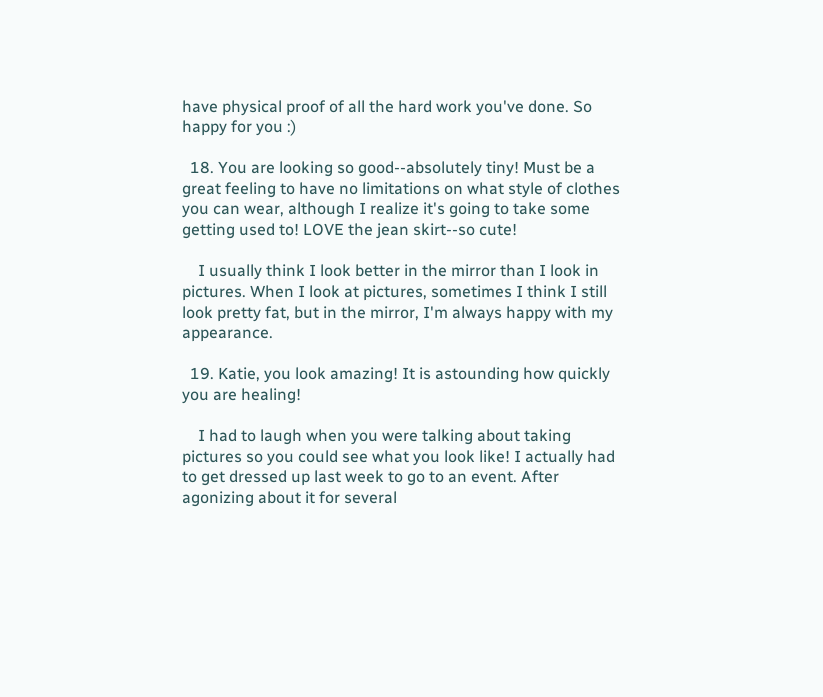have physical proof of all the hard work you've done. So happy for you :)

  18. You are looking so good--absolutely tiny! Must be a great feeling to have no limitations on what style of clothes you can wear, although I realize it's going to take some getting used to! LOVE the jean skirt--so cute!

    I usually think I look better in the mirror than I look in pictures. When I look at pictures, sometimes I think I still look pretty fat, but in the mirror, I'm always happy with my appearance.

  19. Katie, you look amazing! It is astounding how quickly you are healing!

    I had to laugh when you were talking about taking pictures so you could see what you look like! I actually had to get dressed up last week to go to an event. After agonizing about it for several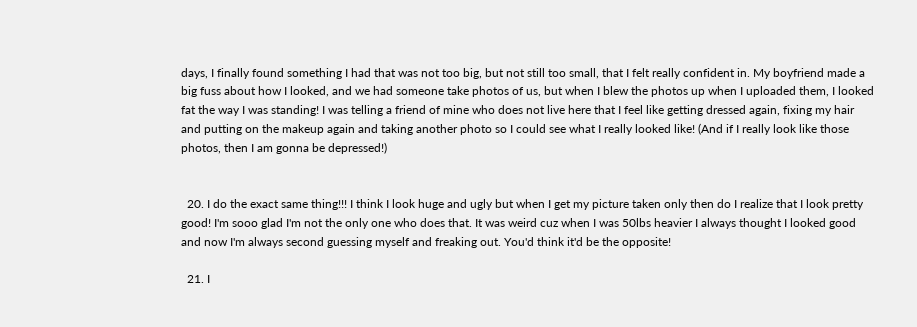days, I finally found something I had that was not too big, but not still too small, that I felt really confident in. My boyfriend made a big fuss about how I looked, and we had someone take photos of us, but when I blew the photos up when I uploaded them, I looked fat the way I was standing! I was telling a friend of mine who does not live here that I feel like getting dressed again, fixing my hair and putting on the makeup again and taking another photo so I could see what I really looked like! (And if I really look like those photos, then I am gonna be depressed!)


  20. I do the exact same thing!!! I think I look huge and ugly but when I get my picture taken only then do I realize that I look pretty good! I'm sooo glad I'm not the only one who does that. It was weird cuz when I was 50lbs heavier I always thought I looked good and now I'm always second guessing myself and freaking out. You'd think it'd be the opposite!

  21. I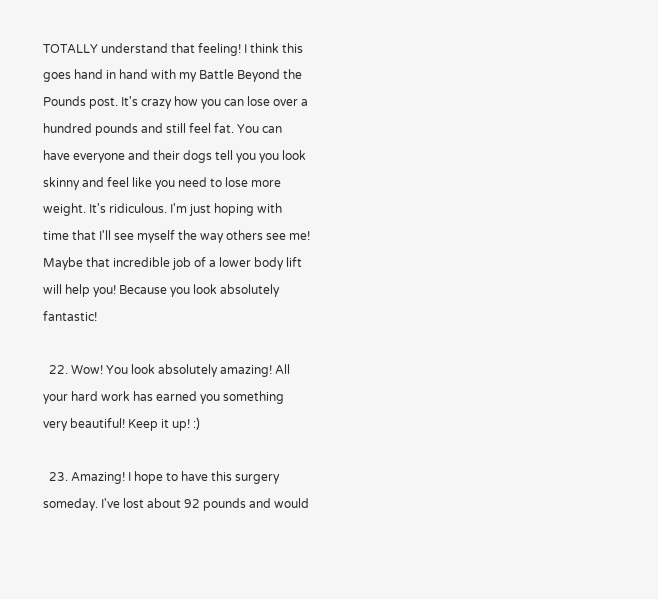TOTALLY understand that feeling! I think this goes hand in hand with my Battle Beyond the Pounds post. It's crazy how you can lose over a hundred pounds and still feel fat. You can have everyone and their dogs tell you you look skinny and feel like you need to lose more weight. It's ridiculous. I'm just hoping with time that I'll see myself the way others see me! Maybe that incredible job of a lower body lift will help you! Because you look absolutely fantastic!

  22. Wow! You look absolutely amazing! All your hard work has earned you something very beautiful! Keep it up! :)

  23. Amazing! I hope to have this surgery someday. I've lost about 92 pounds and would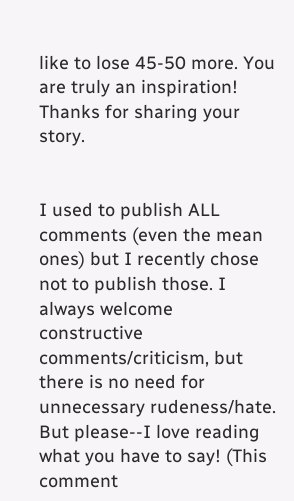like to lose 45-50 more. You are truly an inspiration! Thanks for sharing your story.


I used to publish ALL comments (even the mean ones) but I recently chose not to publish those. I always welcome constructive comments/criticism, but there is no need for unnecessary rudeness/hate. But please--I love reading what you have to say! (This comment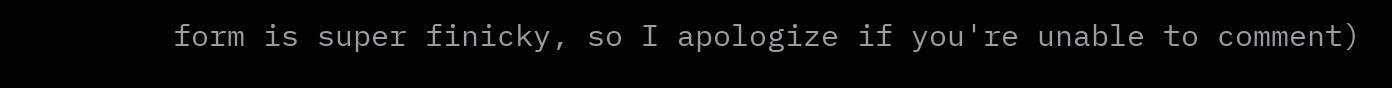form is super finicky, so I apologize if you're unable to comment)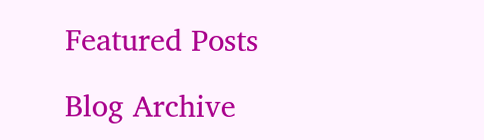Featured Posts

Blog Archive